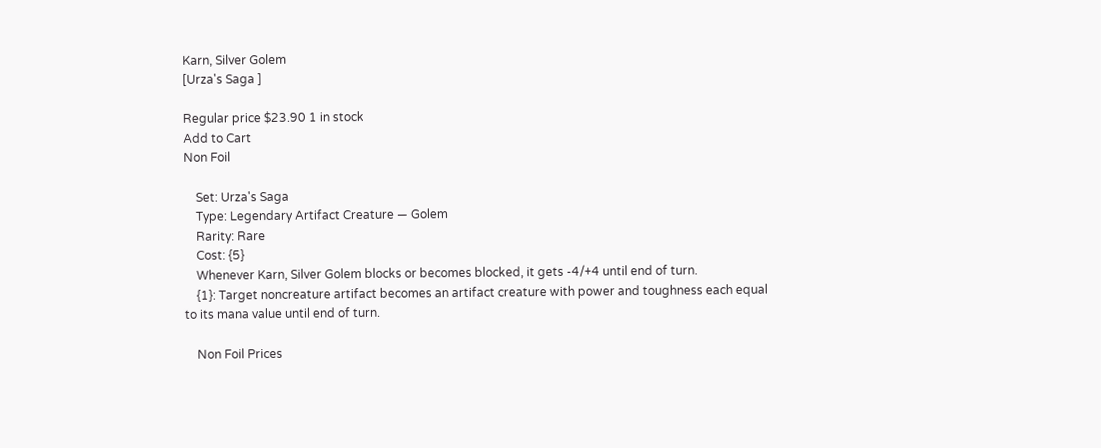Karn, Silver Golem
[Urza's Saga ]

Regular price $23.90 1 in stock
Add to Cart
Non Foil

    Set: Urza's Saga
    Type: Legendary Artifact Creature — Golem
    Rarity: Rare
    Cost: {5}
    Whenever Karn, Silver Golem blocks or becomes blocked, it gets -4/+4 until end of turn.
    {1}: Target noncreature artifact becomes an artifact creature with power and toughness each equal to its mana value until end of turn.

    Non Foil Prices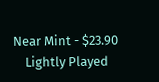Near Mint - $23.90
    Lightly Played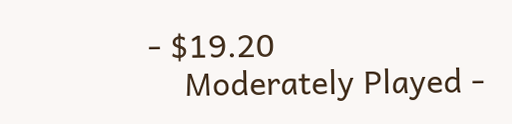- $19.20
    Moderately Played -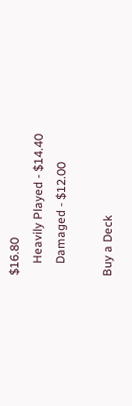$16.80
    Heavily Played - $14.40
    Damaged - $12.00

Buy a Deck